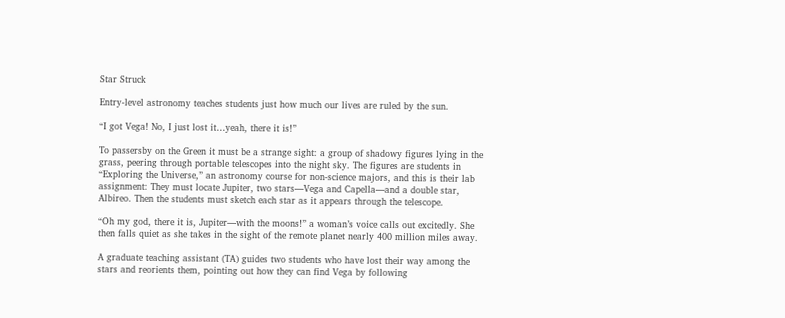Star Struck

Entry-level astronomy teaches students just how much our lives are ruled by the sun.

“I got Vega! No, I just lost it…yeah, there it is!”

To passersby on the Green it must be a strange sight: a group of shadowy figures lying in the grass, peering through portable telescopes into the night sky. The figures are students in “Exploring the Universe,” an astronomy course for non-science majors, and this is their lab assignment: They must locate Jupiter, two stars—Vega and Capella—and a double star, Albireo. Then the students must sketch each star as it appears through the telescope.

“Oh my god, there it is, Jupiter—with the moons!” a woman’s voice calls out excitedly. She then falls quiet as she takes in the sight of the remote planet nearly 400 million miles away.

A graduate teaching assistant (TA) guides two students who have lost their way among the stars and reorients them, pointing out how they can find Vega by following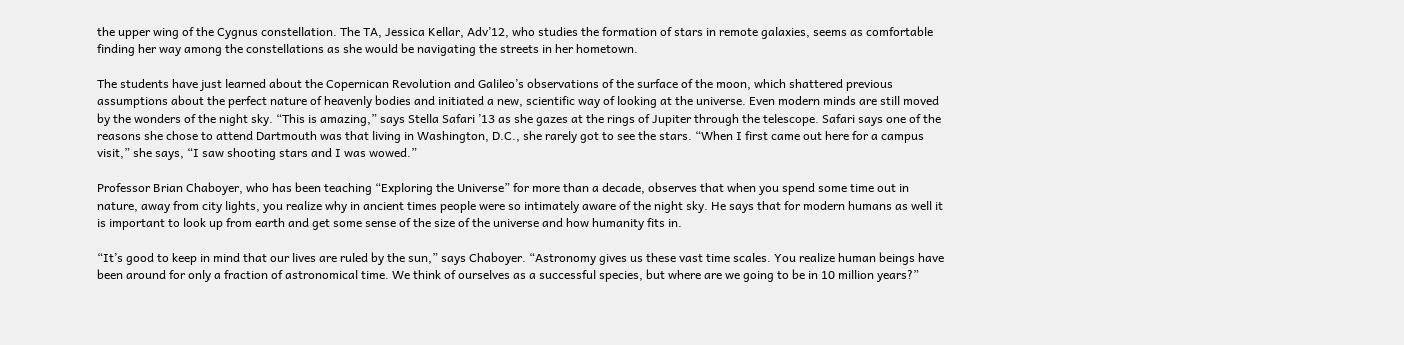the upper wing of the Cygnus constellation. The TA, Jessica Kellar, Adv’12, who studies the formation of stars in remote galaxies, seems as comfortable finding her way among the constellations as she would be navigating the streets in her hometown.

The students have just learned about the Copernican Revolution and Galileo’s observations of the surface of the moon, which shattered previous assumptions about the perfect nature of heavenly bodies and initiated a new, scientific way of looking at the universe. Even modern minds are still moved by the wonders of the night sky. “This is amazing,” says Stella Safari ’13 as she gazes at the rings of Jupiter through the telescope. Safari says one of the reasons she chose to attend Dartmouth was that living in Washington, D.C., she rarely got to see the stars. “When I first came out here for a campus visit,” she says, “I saw shooting stars and I was wowed.”

Professor Brian Chaboyer, who has been teaching “Exploring the Universe” for more than a decade, observes that when you spend some time out in nature, away from city lights, you realize why in ancient times people were so intimately aware of the night sky. He says that for modern humans as well it is important to look up from earth and get some sense of the size of the universe and how humanity fits in.

“It’s good to keep in mind that our lives are ruled by the sun,” says Chaboyer. “Astronomy gives us these vast time scales. You realize human beings have been around for only a fraction of astronomical time. We think of ourselves as a successful species, but where are we going to be in 10 million years?”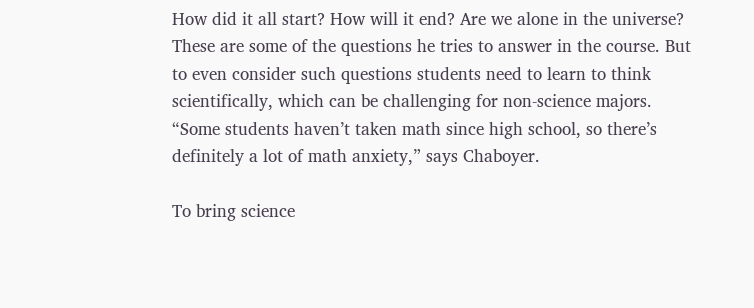How did it all start? How will it end? Are we alone in the universe? These are some of the questions he tries to answer in the course. But to even consider such questions students need to learn to think scientifically, which can be challenging for non-science majors. “Some students haven’t taken math since high school, so there’s definitely a lot of math anxiety,” says Chaboyer.

To bring science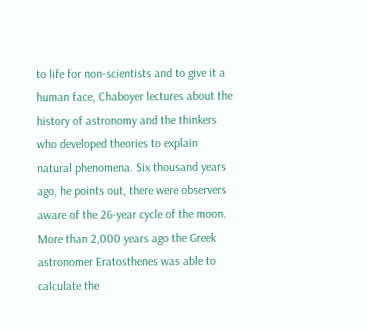to life for non-scientists and to give it a human face, Chaboyer lectures about the history of astronomy and the thinkers who developed theories to explain natural phenomena. Six thousand years ago, he points out, there were observers aware of the 26-year cycle of the moon. More than 2,000 years ago the Greek astronomer Eratosthenes was able to calculate the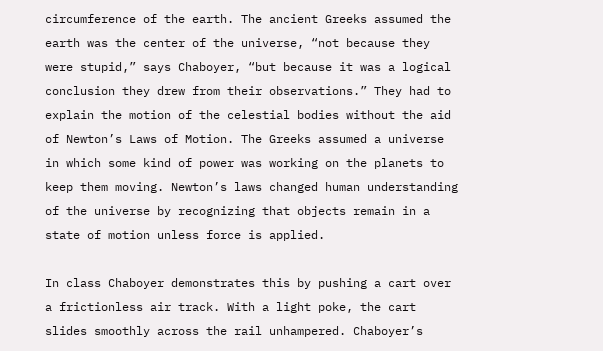circumference of the earth. The ancient Greeks assumed the earth was the center of the universe, “not because they were stupid,” says Chaboyer, “but because it was a logical conclusion they drew from their observations.” They had to explain the motion of the celestial bodies without the aid of Newton’s Laws of Motion. The Greeks assumed a universe in which some kind of power was working on the planets to keep them moving. Newton’s laws changed human understanding of the universe by recognizing that objects remain in a state of motion unless force is applied.

In class Chaboyer demonstrates this by pushing a cart over a frictionless air track. With a light poke, the cart slides smoothly across the rail unhampered. Chaboyer’s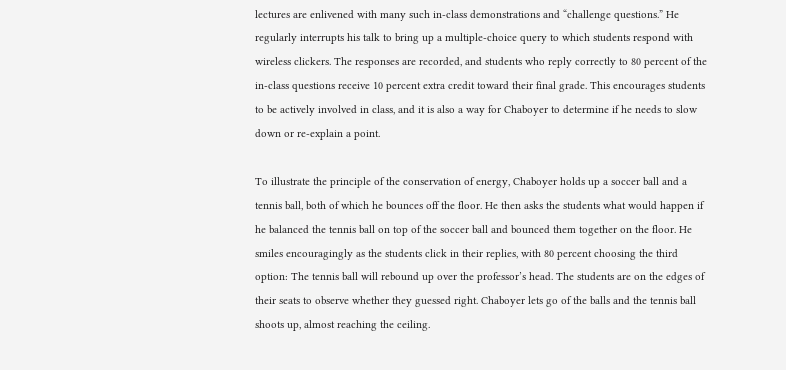lectures are enlivened with many such in-class demonstrations and “challenge questions.” He regularly interrupts his talk to bring up a multiple-choice query to which students respond with wireless clickers. The responses are recorded, and students who reply correctly to 80 percent of the in-class questions receive 10 percent extra credit toward their final grade. This encourages students to be actively involved in class, and it is also a way for Chaboyer to determine if he needs to slow down or re-explain a point.

To illustrate the principle of the conservation of energy, Chaboyer holds up a soccer ball and a tennis ball, both of which he bounces off the floor. He then asks the students what would happen if he balanced the tennis ball on top of the soccer ball and bounced them together on the floor. He smiles encouragingly as the students click in their replies, with 80 percent choosing the third option: The tennis ball will rebound up over the professor’s head. The students are on the edges of their seats to observe whether they guessed right. Chaboyer lets go of the balls and the tennis ball shoots up, almost reaching the ceiling.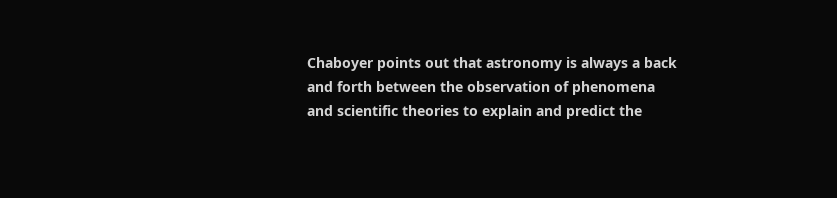Chaboyer points out that astronomy is always a back and forth between the observation of phenomena and scientific theories to explain and predict the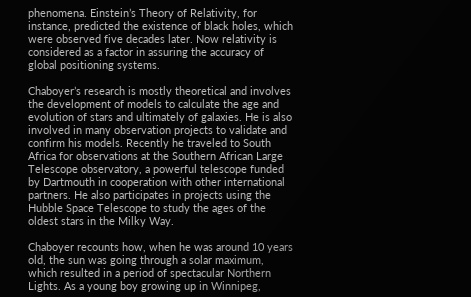phenomena. Einstein’s Theory of Relativity, for instance, predicted the existence of black holes, which were observed five decades later. Now relativity is considered as a factor in assuring the accuracy of global positioning systems.

Chaboyer’s research is mostly theoretical and involves the development of models to calculate the age and evolution of stars and ultimately of galaxies. He is also involved in many observation projects to validate and confirm his models. Recently he traveled to South Africa for observations at the Southern African Large Telescope observatory, a powerful telescope funded by Dartmouth in cooperation with other international partners. He also participates in projects using the Hubble Space Telescope to study the ages of the oldest stars in the Milky Way.

Chaboyer recounts how, when he was around 10 years old, the sun was going through a solar maximum, which resulted in a period of spectacular Northern Lights. As a young boy growing up in Winnipeg,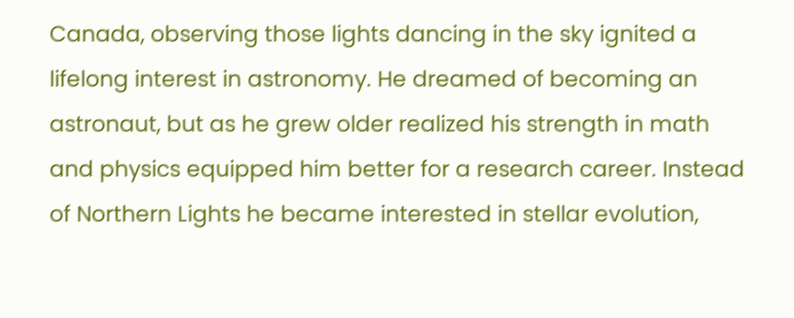Canada, observing those lights dancing in the sky ignited a lifelong interest in astronomy. He dreamed of becoming an astronaut, but as he grew older realized his strength in math and physics equipped him better for a research career. Instead of Northern Lights he became interested in stellar evolution,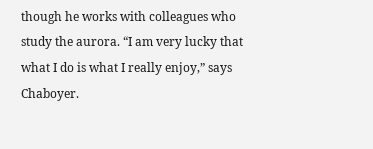though he works with colleagues who study the aurora. “I am very lucky that what I do is what I really enjoy,” says Chaboyer.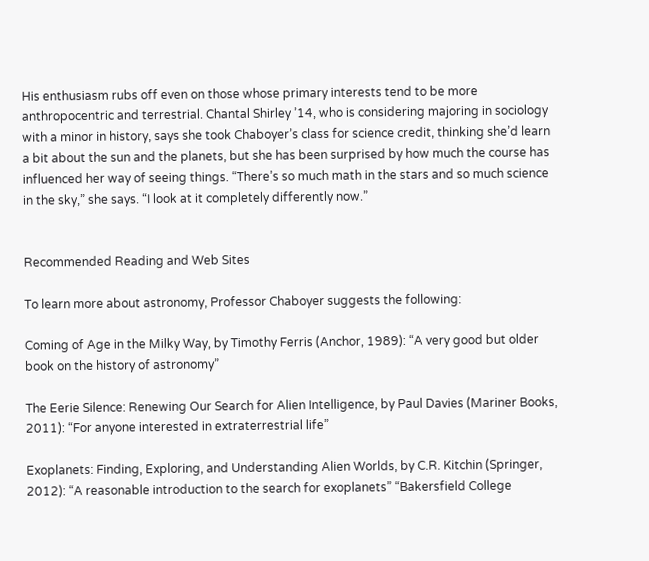His enthusiasm rubs off even on those whose primary interests tend to be more anthropocentric and terrestrial. Chantal Shirley ’14, who is considering majoring in sociology with a minor in history, says she took Chaboyer’s class for science credit, thinking she’d learn a bit about the sun and the planets, but she has been surprised by how much the course has influenced her way of seeing things. “There’s so much math in the stars and so much science in the sky,” she says. “I look at it completely differently now.”


Recommended Reading and Web Sites

To learn more about astronomy, Professor Chaboyer suggests the following:

Coming of Age in the Milky Way, by Timothy Ferris (Anchor, 1989): “A very good but older book on the history of astronomy”

The Eerie Silence: Renewing Our Search for Alien Intelligence, by Paul Davies (Mariner Books, 2011): “For anyone interested in extraterrestrial life”

Exoplanets: Finding, Exploring, and Understanding Alien Worlds, by C.R. Kitchin (Springer, 2012): “A reasonable introduction to the search for exoplanets” “Bakersfield College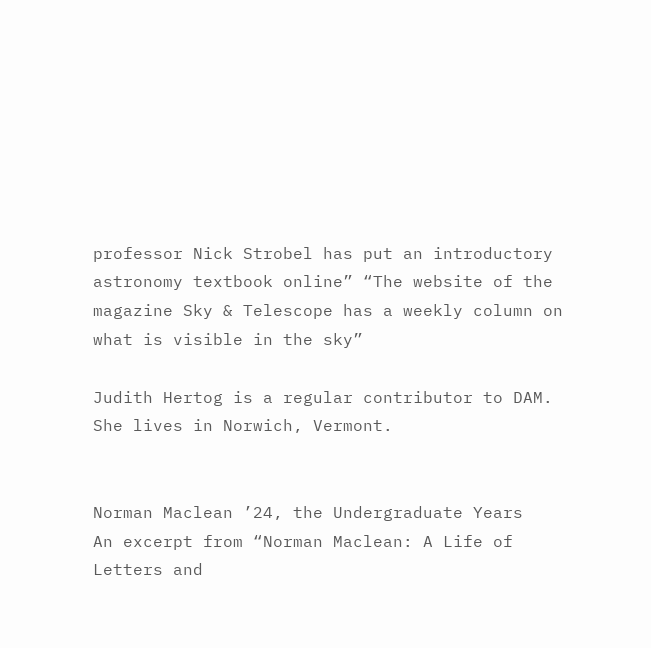professor Nick Strobel has put an introductory astronomy textbook online” “The website of the magazine Sky & Telescope has a weekly column on what is visible in the sky”

Judith Hertog is a regular contributor to DAM. She lives in Norwich, Vermont.


Norman Maclean ’24, the Undergraduate Years
An excerpt from “Norman Maclean: A Life of Letters and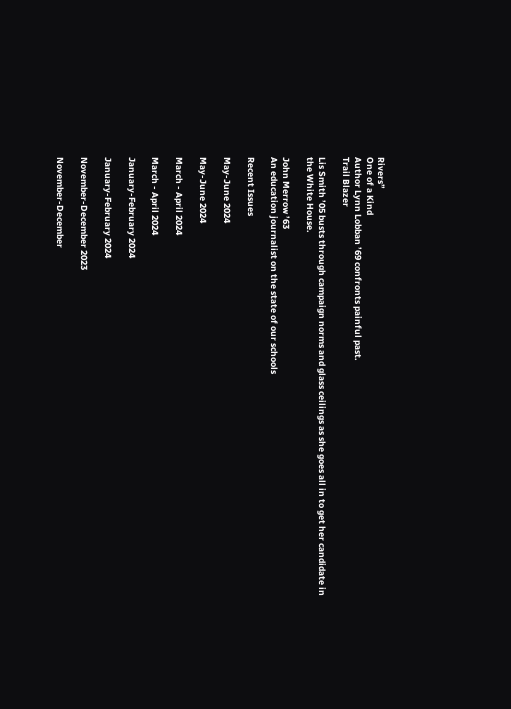Rivers”
One of a Kind
Author Lynn Lobban ’69 confronts painful past.
Trail Blazer

Lis Smith ’05 busts through campaign norms and glass ceilings as she goes all in to get her candidate in the White House.

John Merrow ’63
An education journalist on the state of our schools

Recent Issues

May-June 2024

May-June 2024

March - April 2024

March - April 2024

January-February 2024

January-February 2024

November-December 2023

November-December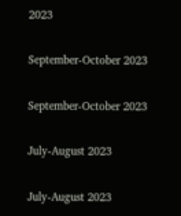2023

September-October 2023

September-October 2023

July-August 2023

July-August 2023